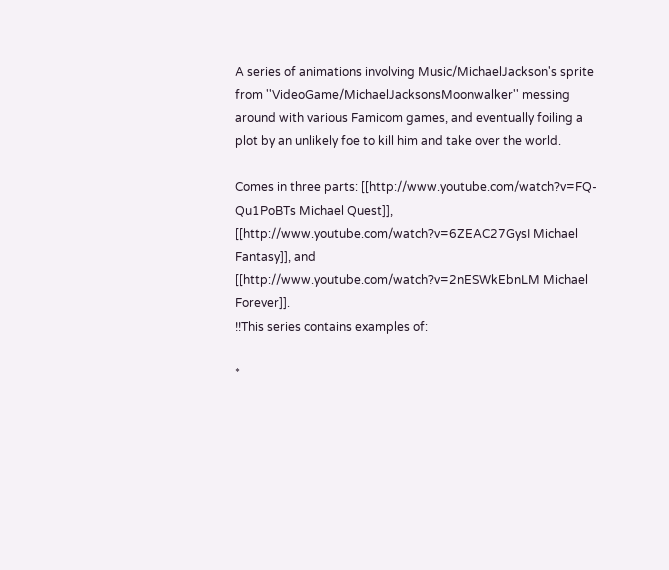A series of animations involving Music/MichaelJackson's sprite from ''VideoGame/MichaelJacksonsMoonwalker'' messing around with various Famicom games, and eventually foiling a plot by an unlikely foe to kill him and take over the world.

Comes in three parts: [[http://www.youtube.com/watch?v=FQ-Qu1PoBTs Michael Quest]], [[http://www.youtube.com/watch?v=6ZEAC27GysI Michael Fantasy]], and [[http://www.youtube.com/watch?v=2nESWkEbnLM Michael Forever]].
!!This series contains examples of:

*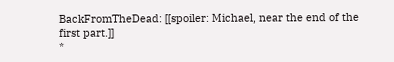BackFromTheDead: [[spoiler: Michael, near the end of the first part.]]
*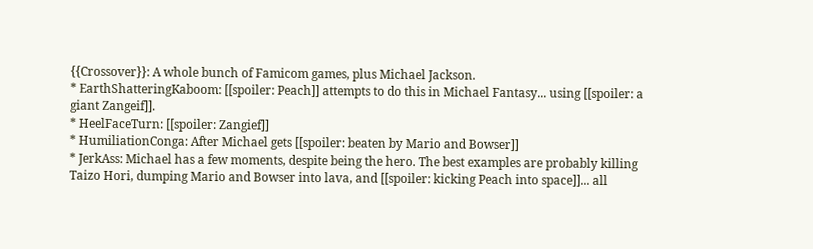{{Crossover}}: A whole bunch of Famicom games, plus Michael Jackson.
* EarthShatteringKaboom: [[spoiler: Peach]] attempts to do this in Michael Fantasy... using [[spoiler: a giant Zangeif]].
* HeelFaceTurn: [[spoiler: Zangief]]
* HumiliationConga: After Michael gets [[spoiler: beaten by Mario and Bowser]]
* JerkAss: Michael has a few moments, despite being the hero. The best examples are probably killing Taizo Hori, dumping Mario and Bowser into lava, and [[spoiler: kicking Peach into space]]... all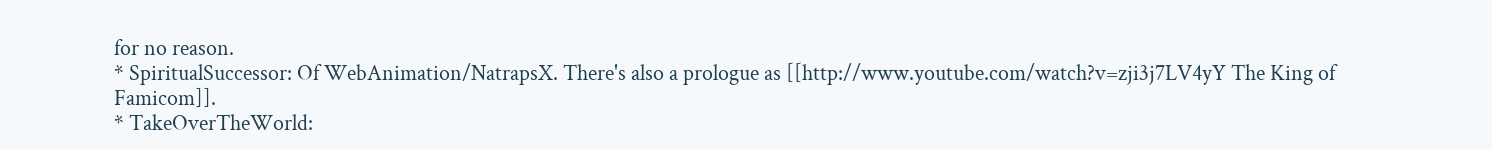for no reason.
* SpiritualSuccessor: Of WebAnimation/NatrapsX. There's also a prologue as [[http://www.youtube.com/watch?v=zji3j7LV4yY The King of Famicom]].
* TakeOverTheWorld: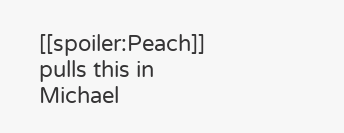[[spoiler:Peach]] pulls this in Michael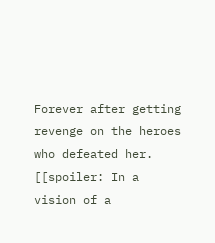Forever after getting revenge on the heroes who defeated her. [[spoiler: In a vision of a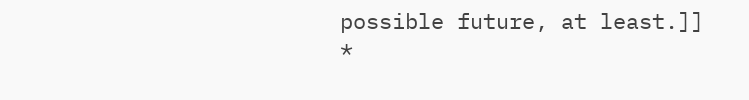possible future, at least.]]
*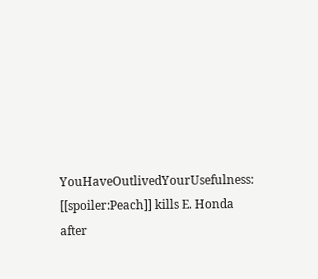YouHaveOutlivedYourUsefulness: [[spoiler:Peach]] kills E. Honda after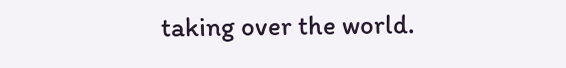taking over the world.